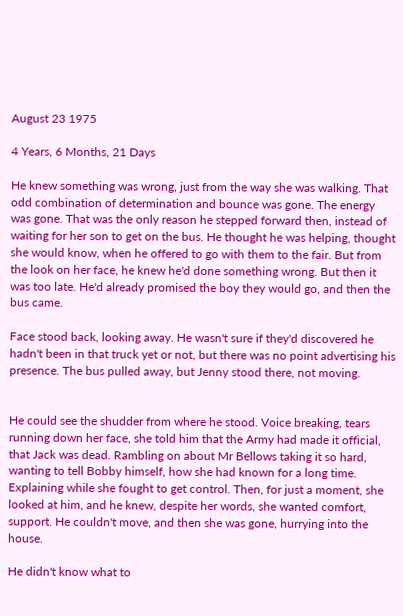August 23 1975

4 Years, 6 Months, 21 Days

He knew something was wrong, just from the way she was walking. That odd combination of determination and bounce was gone. The energy was gone. That was the only reason he stepped forward then, instead of waiting for her son to get on the bus. He thought he was helping, thought she would know, when he offered to go with them to the fair. But from the look on her face, he knew he'd done something wrong. But then it was too late. He'd already promised the boy they would go, and then the bus came.

Face stood back, looking away. He wasn't sure if they'd discovered he hadn't been in that truck yet or not, but there was no point advertising his presence. The bus pulled away, but Jenny stood there, not moving.


He could see the shudder from where he stood. Voice breaking, tears running down her face, she told him that the Army had made it official, that Jack was dead. Rambling on about Mr Bellows taking it so hard, wanting to tell Bobby himself, how she had known for a long time. Explaining while she fought to get control. Then, for just a moment, she looked at him, and he knew, despite her words, she wanted comfort, support. He couldn't move, and then she was gone, hurrying into the house.

He didn't know what to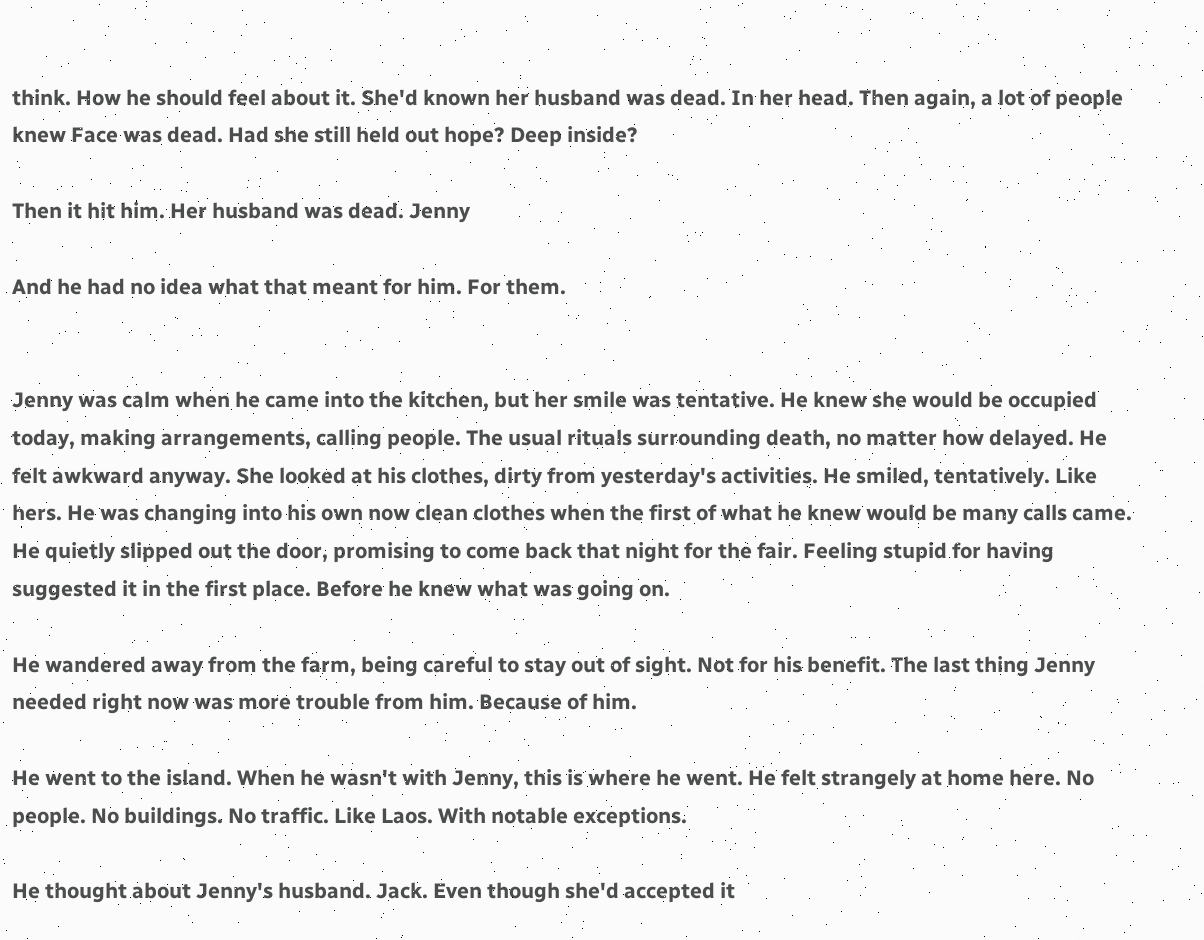think. How he should feel about it. She'd known her husband was dead. In her head. Then again, a lot of people knew Face was dead. Had she still held out hope? Deep inside?

Then it hit him. Her husband was dead. Jenny

And he had no idea what that meant for him. For them.


Jenny was calm when he came into the kitchen, but her smile was tentative. He knew she would be occupied today, making arrangements, calling people. The usual rituals surrounding death, no matter how delayed. He felt awkward anyway. She looked at his clothes, dirty from yesterday's activities. He smiled, tentatively. Like hers. He was changing into his own now clean clothes when the first of what he knew would be many calls came. He quietly slipped out the door, promising to come back that night for the fair. Feeling stupid for having suggested it in the first place. Before he knew what was going on.

He wandered away from the farm, being careful to stay out of sight. Not for his benefit. The last thing Jenny needed right now was more trouble from him. Because of him.

He went to the island. When he wasn't with Jenny, this is where he went. He felt strangely at home here. No people. No buildings. No traffic. Like Laos. With notable exceptions.

He thought about Jenny's husband. Jack. Even though she'd accepted it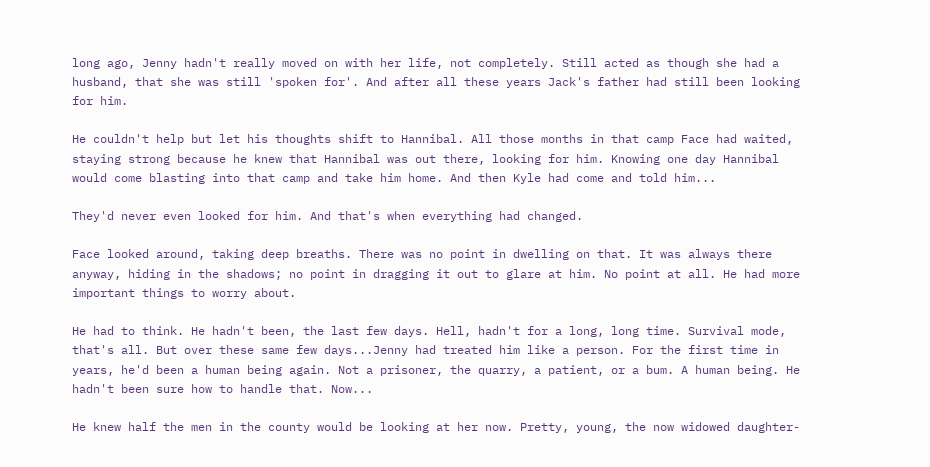long ago, Jenny hadn't really moved on with her life, not completely. Still acted as though she had a husband, that she was still 'spoken for'. And after all these years Jack's father had still been looking for him.

He couldn't help but let his thoughts shift to Hannibal. All those months in that camp Face had waited, staying strong because he knew that Hannibal was out there, looking for him. Knowing one day Hannibal would come blasting into that camp and take him home. And then Kyle had come and told him...

They'd never even looked for him. And that's when everything had changed.

Face looked around, taking deep breaths. There was no point in dwelling on that. It was always there anyway, hiding in the shadows; no point in dragging it out to glare at him. No point at all. He had more important things to worry about.

He had to think. He hadn't been, the last few days. Hell, hadn't for a long, long time. Survival mode, that's all. But over these same few days...Jenny had treated him like a person. For the first time in years, he'd been a human being again. Not a prisoner, the quarry, a patient, or a bum. A human being. He hadn't been sure how to handle that. Now...

He knew half the men in the county would be looking at her now. Pretty, young, the now widowed daughter-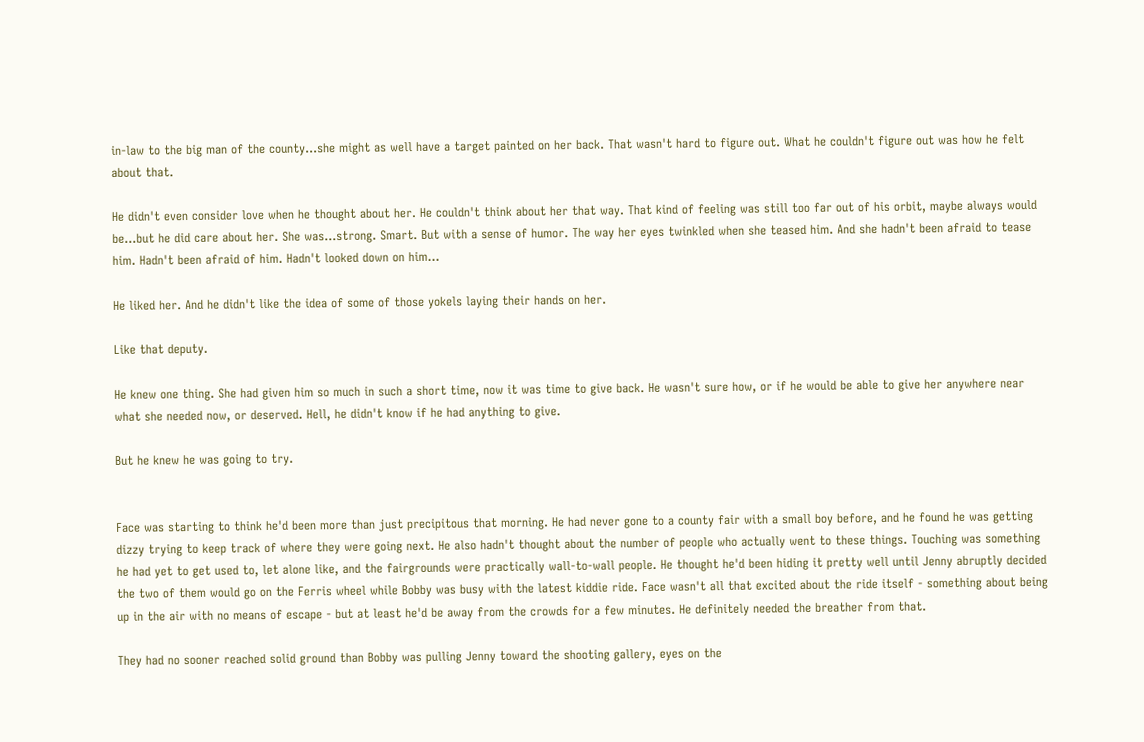in-law to the big man of the county...she might as well have a target painted on her back. That wasn't hard to figure out. What he couldn't figure out was how he felt about that.

He didn't even consider love when he thought about her. He couldn't think about her that way. That kind of feeling was still too far out of his orbit, maybe always would be...but he did care about her. She was...strong. Smart. But with a sense of humor. The way her eyes twinkled when she teased him. And she hadn't been afraid to tease him. Hadn't been afraid of him. Hadn't looked down on him...

He liked her. And he didn't like the idea of some of those yokels laying their hands on her.

Like that deputy.

He knew one thing. She had given him so much in such a short time, now it was time to give back. He wasn't sure how, or if he would be able to give her anywhere near what she needed now, or deserved. Hell, he didn't know if he had anything to give.

But he knew he was going to try.


Face was starting to think he'd been more than just precipitous that morning. He had never gone to a county fair with a small boy before, and he found he was getting dizzy trying to keep track of where they were going next. He also hadn't thought about the number of people who actually went to these things. Touching was something he had yet to get used to, let alone like, and the fairgrounds were practically wall-to-wall people. He thought he'd been hiding it pretty well until Jenny abruptly decided the two of them would go on the Ferris wheel while Bobby was busy with the latest kiddie ride. Face wasn't all that excited about the ride itself - something about being up in the air with no means of escape - but at least he'd be away from the crowds for a few minutes. He definitely needed the breather from that.

They had no sooner reached solid ground than Bobby was pulling Jenny toward the shooting gallery, eyes on the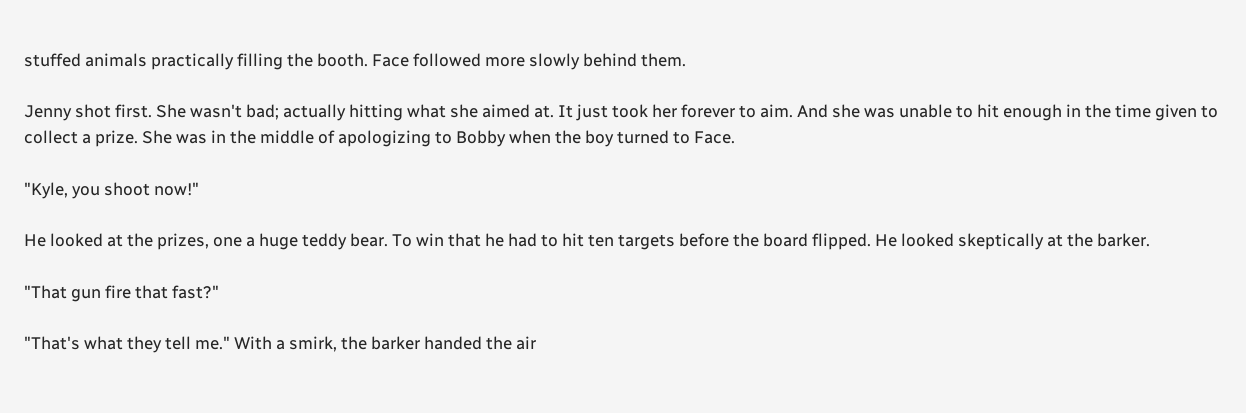stuffed animals practically filling the booth. Face followed more slowly behind them.

Jenny shot first. She wasn't bad; actually hitting what she aimed at. It just took her forever to aim. And she was unable to hit enough in the time given to collect a prize. She was in the middle of apologizing to Bobby when the boy turned to Face.

"Kyle, you shoot now!"

He looked at the prizes, one a huge teddy bear. To win that he had to hit ten targets before the board flipped. He looked skeptically at the barker.

"That gun fire that fast?"

"That's what they tell me." With a smirk, the barker handed the air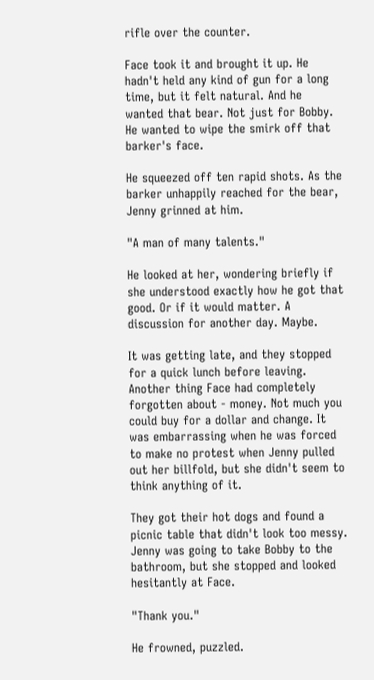rifle over the counter.

Face took it and brought it up. He hadn't held any kind of gun for a long time, but it felt natural. And he wanted that bear. Not just for Bobby. He wanted to wipe the smirk off that barker's face.

He squeezed off ten rapid shots. As the barker unhappily reached for the bear, Jenny grinned at him.

"A man of many talents."

He looked at her, wondering briefly if she understood exactly how he got that good. Or if it would matter. A discussion for another day. Maybe.

It was getting late, and they stopped for a quick lunch before leaving. Another thing Face had completely forgotten about - money. Not much you could buy for a dollar and change. It was embarrassing when he was forced to make no protest when Jenny pulled out her billfold, but she didn't seem to think anything of it.

They got their hot dogs and found a picnic table that didn't look too messy. Jenny was going to take Bobby to the bathroom, but she stopped and looked hesitantly at Face.

"Thank you."

He frowned, puzzled.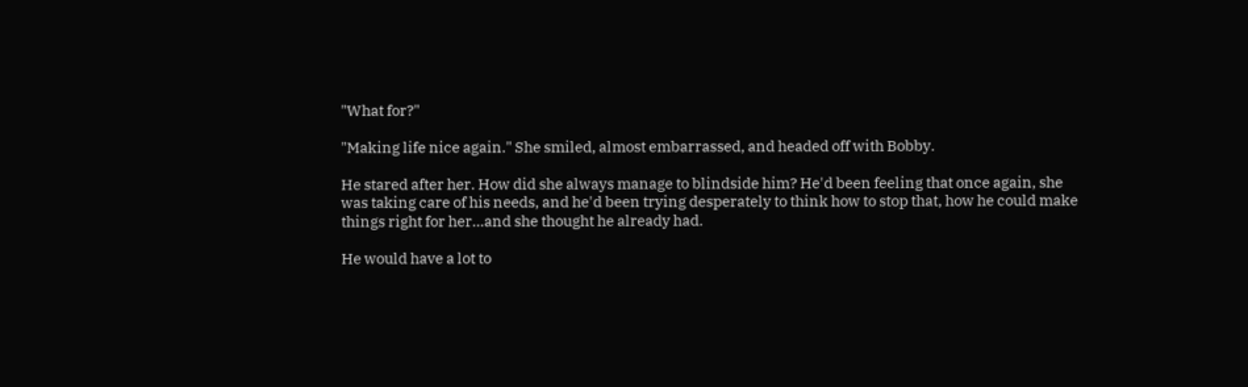"What for?"

"Making life nice again." She smiled, almost embarrassed, and headed off with Bobby.

He stared after her. How did she always manage to blindside him? He'd been feeling that once again, she was taking care of his needs, and he'd been trying desperately to think how to stop that, how he could make things right for her...and she thought he already had.

He would have a lot to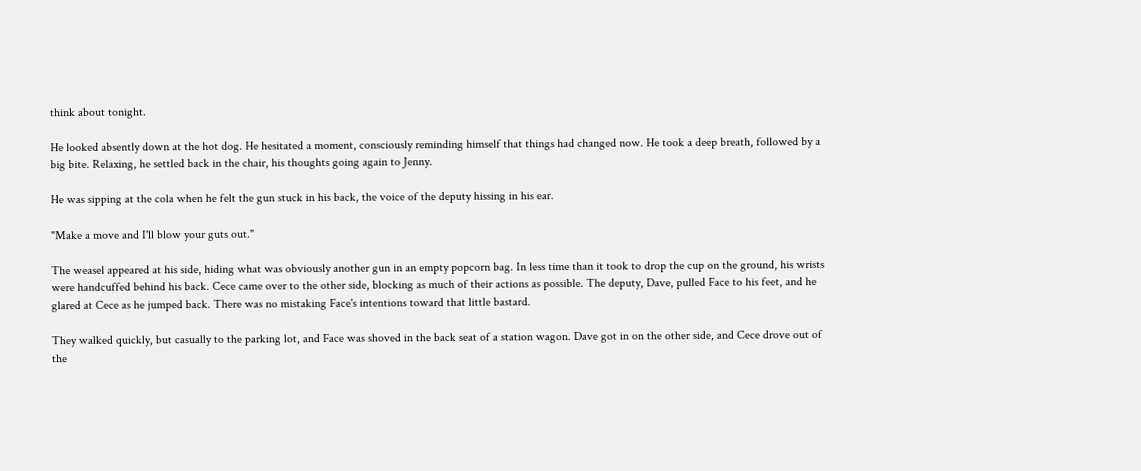think about tonight.

He looked absently down at the hot dog. He hesitated a moment, consciously reminding himself that things had changed now. He took a deep breath, followed by a big bite. Relaxing, he settled back in the chair, his thoughts going again to Jenny.

He was sipping at the cola when he felt the gun stuck in his back, the voice of the deputy hissing in his ear.

"Make a move and I'll blow your guts out."

The weasel appeared at his side, hiding what was obviously another gun in an empty popcorn bag. In less time than it took to drop the cup on the ground, his wrists were handcuffed behind his back. Cece came over to the other side, blocking as much of their actions as possible. The deputy, Dave, pulled Face to his feet, and he glared at Cece as he jumped back. There was no mistaking Face's intentions toward that little bastard.

They walked quickly, but casually to the parking lot, and Face was shoved in the back seat of a station wagon. Dave got in on the other side, and Cece drove out of the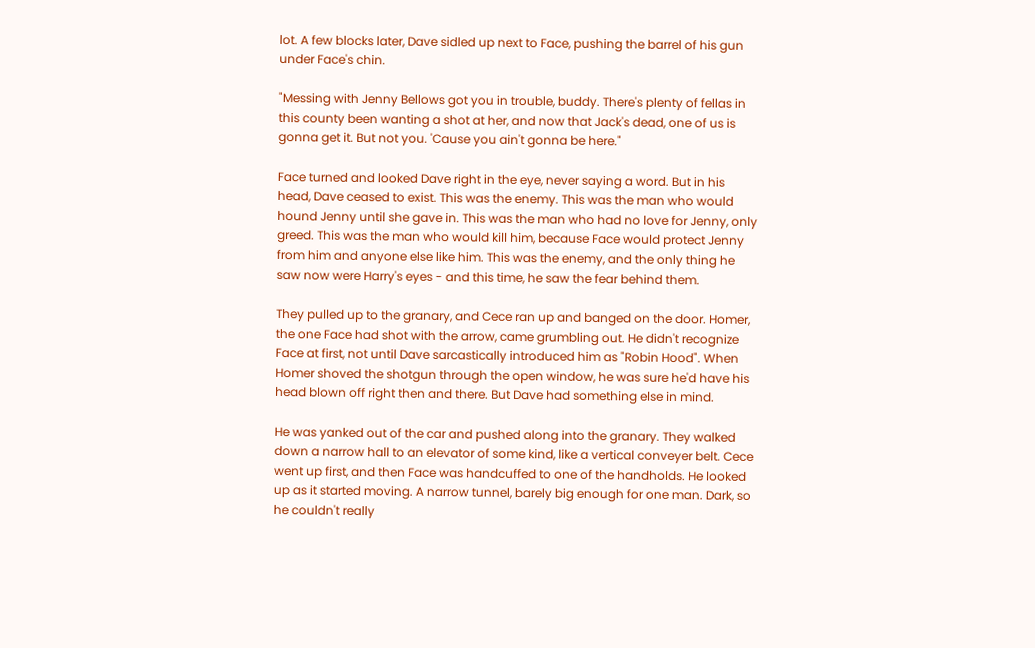lot. A few blocks later, Dave sidled up next to Face, pushing the barrel of his gun under Face's chin.

"Messing with Jenny Bellows got you in trouble, buddy. There's plenty of fellas in this county been wanting a shot at her, and now that Jack's dead, one of us is gonna get it. But not you. 'Cause you ain't gonna be here."

Face turned and looked Dave right in the eye, never saying a word. But in his head, Dave ceased to exist. This was the enemy. This was the man who would hound Jenny until she gave in. This was the man who had no love for Jenny, only greed. This was the man who would kill him, because Face would protect Jenny from him and anyone else like him. This was the enemy, and the only thing he saw now were Harry's eyes - and this time, he saw the fear behind them.

They pulled up to the granary, and Cece ran up and banged on the door. Homer, the one Face had shot with the arrow, came grumbling out. He didn't recognize Face at first, not until Dave sarcastically introduced him as "Robin Hood". When Homer shoved the shotgun through the open window, he was sure he'd have his head blown off right then and there. But Dave had something else in mind.

He was yanked out of the car and pushed along into the granary. They walked down a narrow hall to an elevator of some kind, like a vertical conveyer belt. Cece went up first, and then Face was handcuffed to one of the handholds. He looked up as it started moving. A narrow tunnel, barely big enough for one man. Dark, so he couldn't really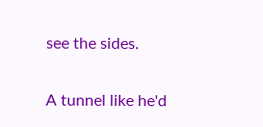see the sides.

A tunnel like he'd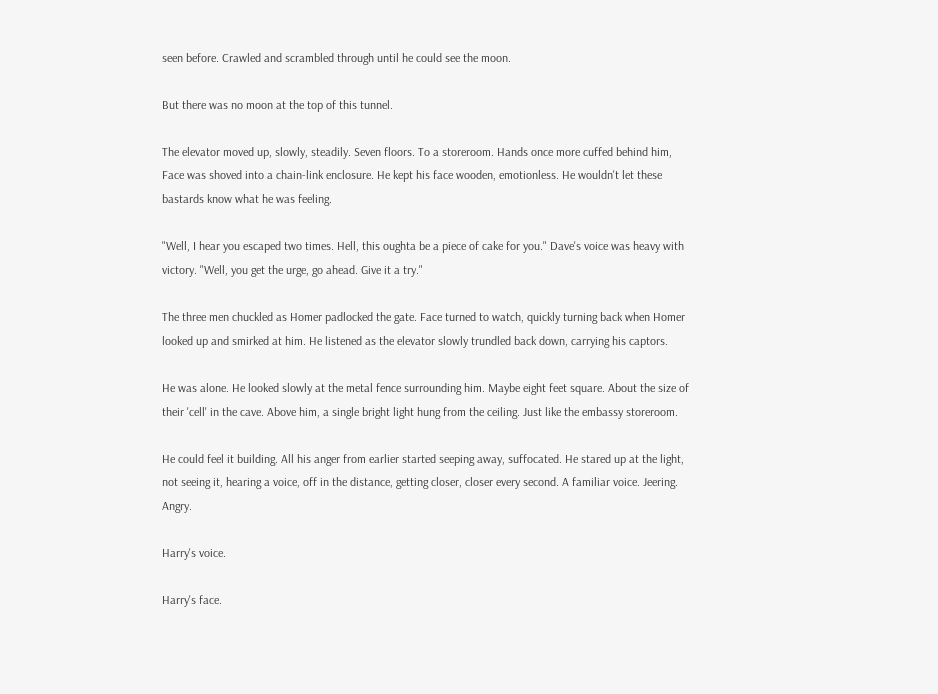seen before. Crawled and scrambled through until he could see the moon.

But there was no moon at the top of this tunnel.

The elevator moved up, slowly, steadily. Seven floors. To a storeroom. Hands once more cuffed behind him, Face was shoved into a chain-link enclosure. He kept his face wooden, emotionless. He wouldn't let these bastards know what he was feeling.

"Well, I hear you escaped two times. Hell, this oughta be a piece of cake for you." Dave's voice was heavy with victory. "Well, you get the urge, go ahead. Give it a try."

The three men chuckled as Homer padlocked the gate. Face turned to watch, quickly turning back when Homer looked up and smirked at him. He listened as the elevator slowly trundled back down, carrying his captors.

He was alone. He looked slowly at the metal fence surrounding him. Maybe eight feet square. About the size of their 'cell' in the cave. Above him, a single bright light hung from the ceiling. Just like the embassy storeroom.

He could feel it building. All his anger from earlier started seeping away, suffocated. He stared up at the light, not seeing it, hearing a voice, off in the distance, getting closer, closer every second. A familiar voice. Jeering. Angry.

Harry's voice.

Harry's face.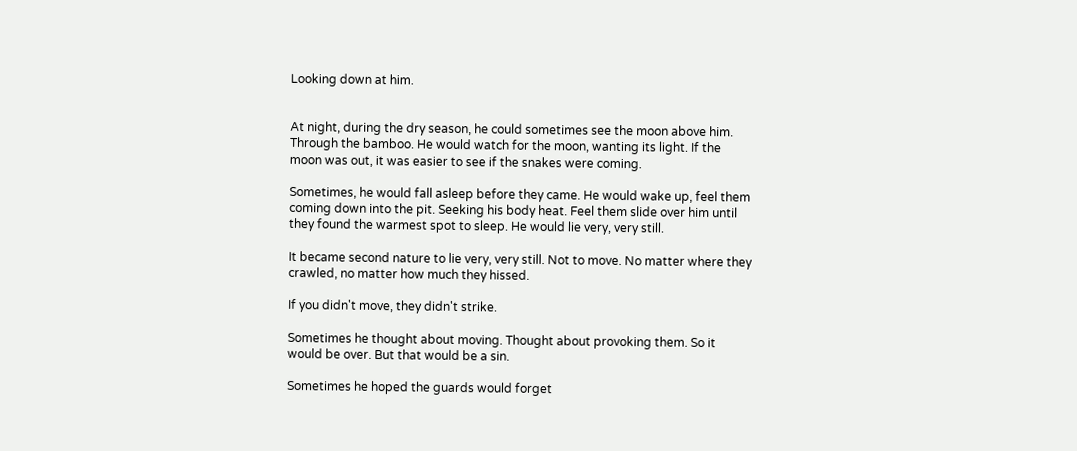Looking down at him.


At night, during the dry season, he could sometimes see the moon above him. Through the bamboo. He would watch for the moon, wanting its light. If the moon was out, it was easier to see if the snakes were coming.

Sometimes, he would fall asleep before they came. He would wake up, feel them coming down into the pit. Seeking his body heat. Feel them slide over him until they found the warmest spot to sleep. He would lie very, very still.

It became second nature to lie very, very still. Not to move. No matter where they crawled, no matter how much they hissed.

If you didn't move, they didn't strike.

Sometimes he thought about moving. Thought about provoking them. So it would be over. But that would be a sin.

Sometimes he hoped the guards would forget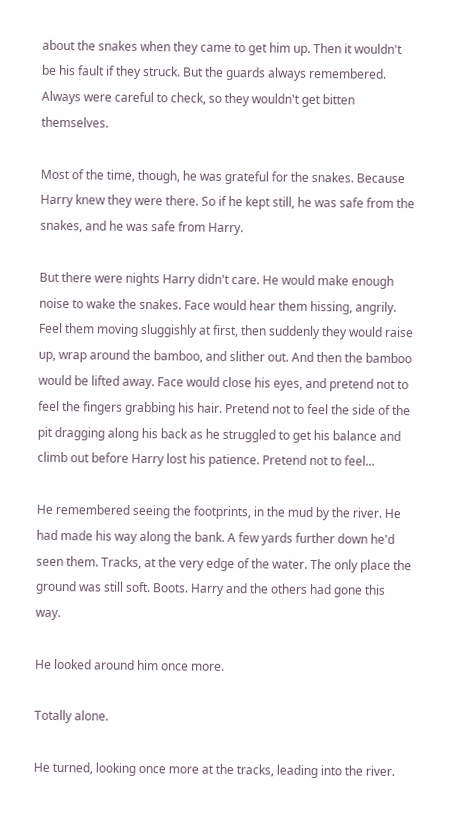about the snakes when they came to get him up. Then it wouldn't be his fault if they struck. But the guards always remembered. Always were careful to check, so they wouldn't get bitten themselves.

Most of the time, though, he was grateful for the snakes. Because Harry knew they were there. So if he kept still, he was safe from the snakes, and he was safe from Harry.

But there were nights Harry didn't care. He would make enough noise to wake the snakes. Face would hear them hissing, angrily. Feel them moving sluggishly at first, then suddenly they would raise up, wrap around the bamboo, and slither out. And then the bamboo would be lifted away. Face would close his eyes, and pretend not to feel the fingers grabbing his hair. Pretend not to feel the side of the pit dragging along his back as he struggled to get his balance and climb out before Harry lost his patience. Pretend not to feel...

He remembered seeing the footprints, in the mud by the river. He had made his way along the bank. A few yards further down he'd seen them. Tracks, at the very edge of the water. The only place the ground was still soft. Boots. Harry and the others had gone this way.

He looked around him once more.

Totally alone.

He turned, looking once more at the tracks, leading into the river.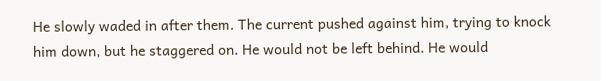He slowly waded in after them. The current pushed against him, trying to knock him down, but he staggered on. He would not be left behind. He would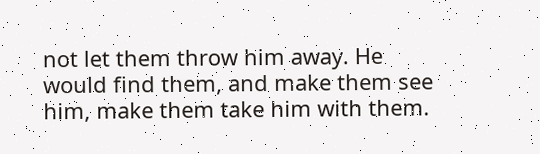not let them throw him away. He would find them, and make them see him, make them take him with them.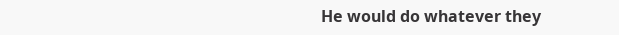He would do whatever they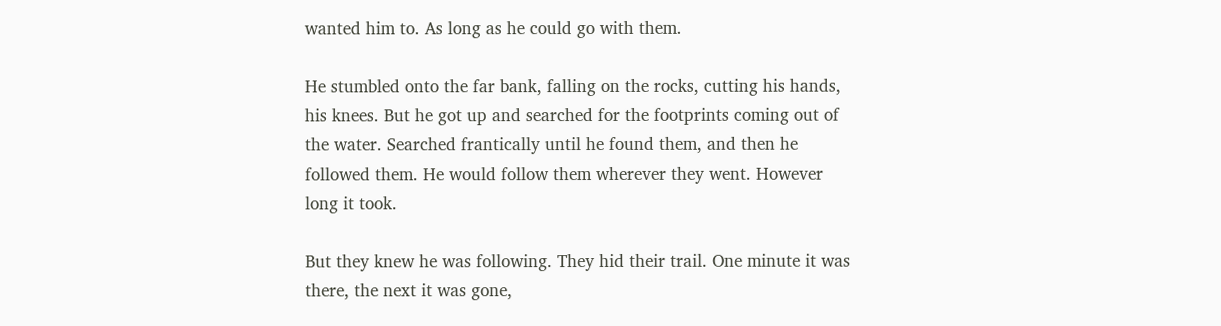wanted him to. As long as he could go with them.

He stumbled onto the far bank, falling on the rocks, cutting his hands, his knees. But he got up and searched for the footprints coming out of the water. Searched frantically until he found them, and then he followed them. He would follow them wherever they went. However long it took.

But they knew he was following. They hid their trail. One minute it was there, the next it was gone,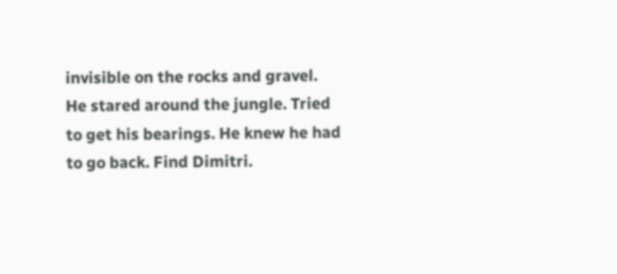invisible on the rocks and gravel. He stared around the jungle. Tried to get his bearings. He knew he had to go back. Find Dimitri.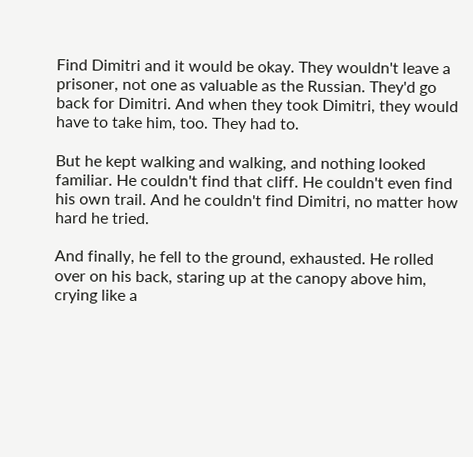Find Dimitri and it would be okay. They wouldn't leave a prisoner, not one as valuable as the Russian. They'd go back for Dimitri. And when they took Dimitri, they would have to take him, too. They had to.

But he kept walking and walking, and nothing looked familiar. He couldn't find that cliff. He couldn't even find his own trail. And he couldn't find Dimitri, no matter how hard he tried.

And finally, he fell to the ground, exhausted. He rolled over on his back, staring up at the canopy above him, crying like a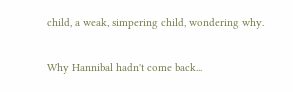child, a weak, simpering child, wondering why.

Why Hannibal hadn't come back...